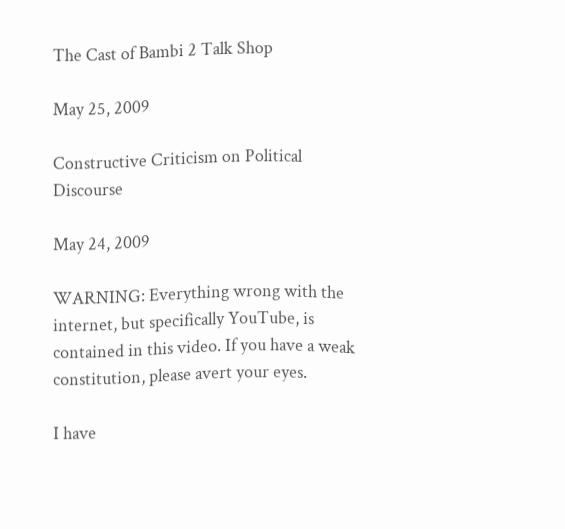The Cast of Bambi 2 Talk Shop

May 25, 2009

Constructive Criticism on Political Discourse

May 24, 2009

WARNING: Everything wrong with the internet, but specifically YouTube, is contained in this video. If you have a weak constitution, please avert your eyes.

I have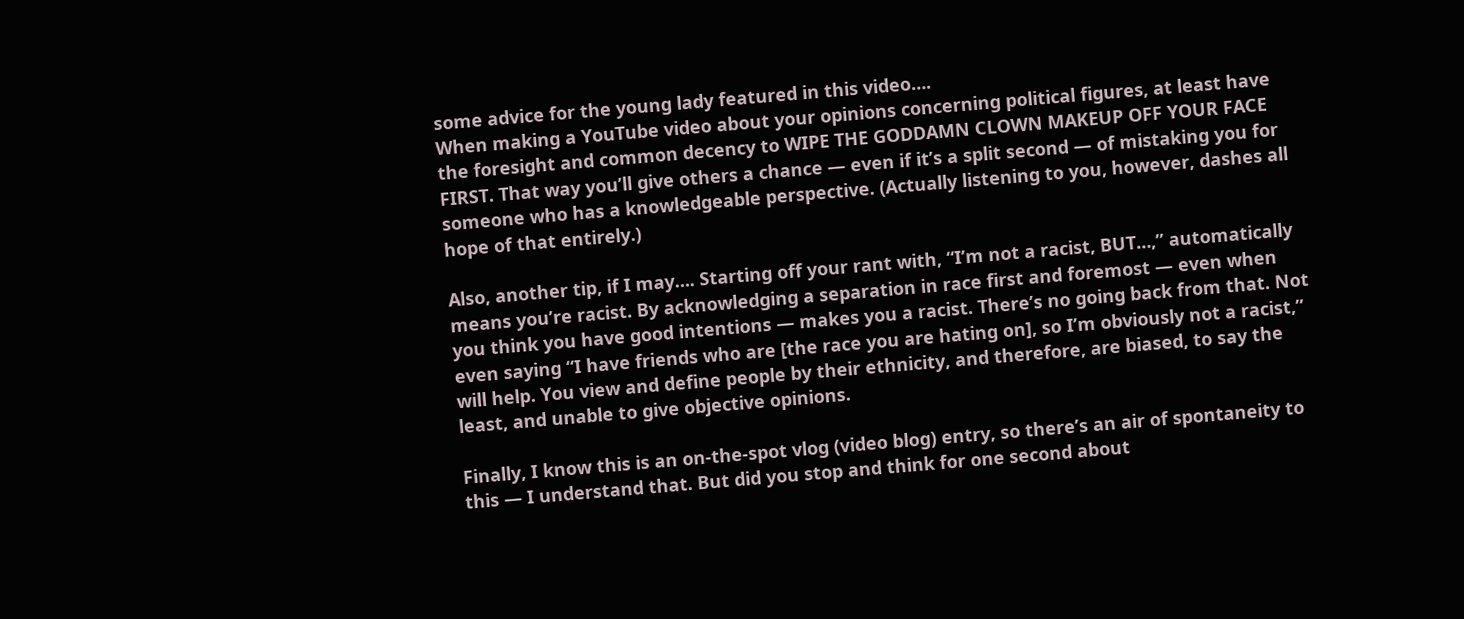some advice for the young lady featured in this video….
When making a YouTube video about your opinions concerning political figures, at least have the foresight and common decency to WIPE THE GODDAMN CLOWN MAKEUP OFF YOUR FACE FIRST. That way you’ll give others a chance — even if it’s a split second — of mistaking you for someone who has a knowledgeable perspective. (Actually listening to you, however, dashes all hope of that entirely.)

Also, another tip, if I may…. Starting off your rant with, “I’m not a racist, BUT…,” automatically means you’re racist. By acknowledging a separation in race first and foremost — even when you think you have good intentions — makes you a racist. There’s no going back from that. Not even saying “I have friends who are [the race you are hating on], so I’m obviously not a racist,” will help. You view and define people by their ethnicity, and therefore, are biased, to say the least, and unable to give objective opinions.

Finally, I know this is an on-the-spot vlog (video blog) entry, so there’s an air of spontaneity to this — I understand that. But did you stop and think for one second about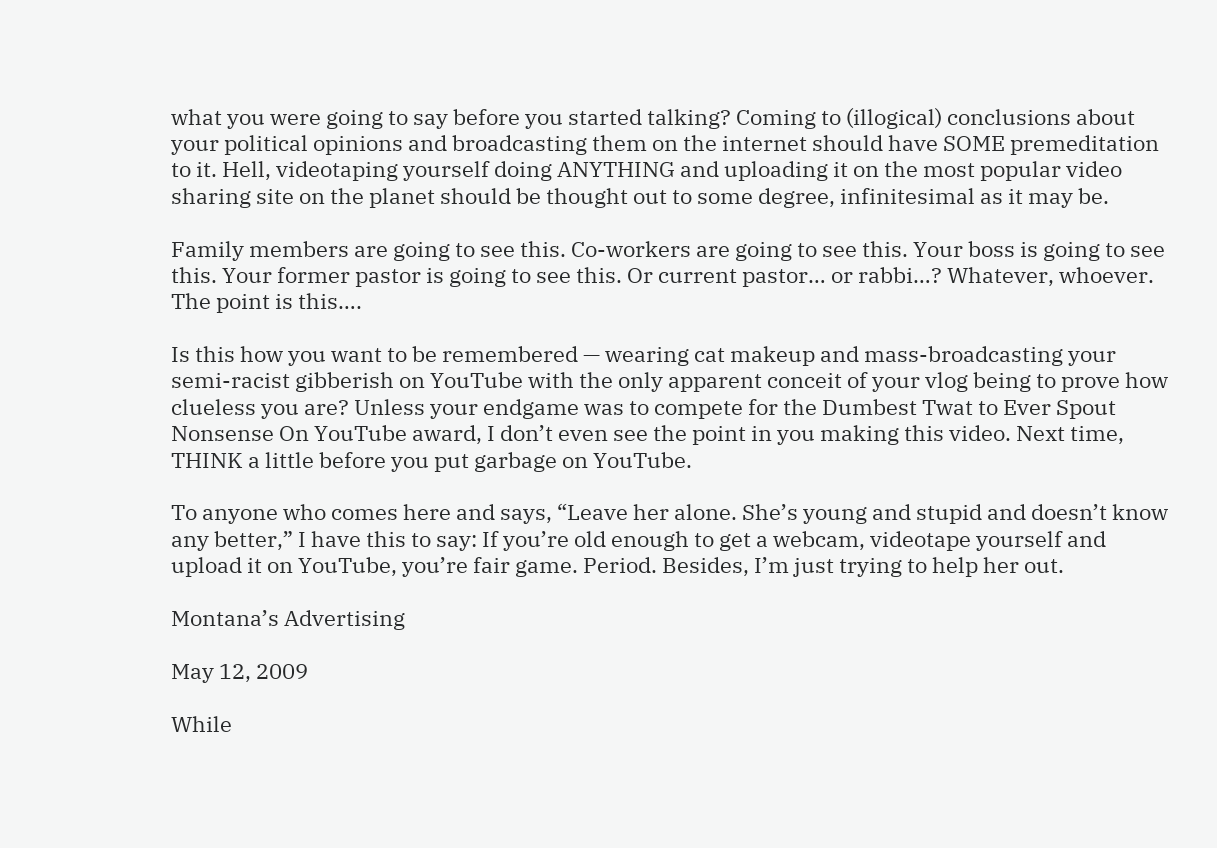what you were going to say before you started talking? Coming to (illogical) conclusions about your political opinions and broadcasting them on the internet should have SOME premeditation to it. Hell, videotaping yourself doing ANYTHING and uploading it on the most popular video sharing site on the planet should be thought out to some degree, infinitesimal as it may be.

Family members are going to see this. Co-workers are going to see this. Your boss is going to see this. Your former pastor is going to see this. Or current pastor… or rabbi…? Whatever, whoever. The point is this….

Is this how you want to be remembered — wearing cat makeup and mass-broadcasting your semi-racist gibberish on YouTube with the only apparent conceit of your vlog being to prove how clueless you are? Unless your endgame was to compete for the Dumbest Twat to Ever Spout Nonsense On YouTube award, I don’t even see the point in you making this video. Next time, THINK a little before you put garbage on YouTube.

To anyone who comes here and says, “Leave her alone. She’s young and stupid and doesn’t know any better,” I have this to say: If you’re old enough to get a webcam, videotape yourself and upload it on YouTube, you’re fair game. Period. Besides, I’m just trying to help her out.

Montana’s Advertising

May 12, 2009

While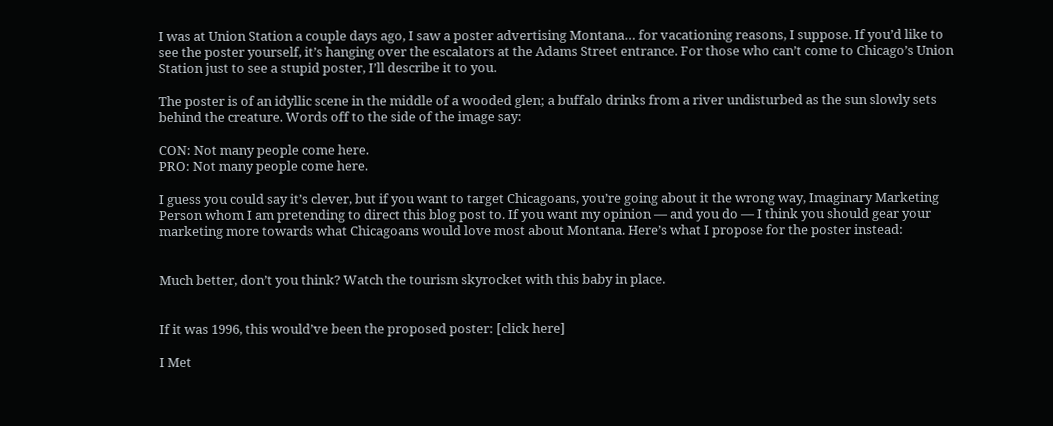I was at Union Station a couple days ago, I saw a poster advertising Montana… for vacationing reasons, I suppose. If you’d like to see the poster yourself, it’s hanging over the escalators at the Adams Street entrance. For those who can’t come to Chicago’s Union Station just to see a stupid poster, I’ll describe it to you.

The poster is of an idyllic scene in the middle of a wooded glen; a buffalo drinks from a river undisturbed as the sun slowly sets behind the creature. Words off to the side of the image say:

CON: Not many people come here.
PRO: Not many people come here.

I guess you could say it’s clever, but if you want to target Chicagoans, you’re going about it the wrong way, Imaginary Marketing Person whom I am pretending to direct this blog post to. If you want my opinion — and you do — I think you should gear your marketing more towards what Chicagoans would love most about Montana. Here’s what I propose for the poster instead:


Much better, don’t you think? Watch the tourism skyrocket with this baby in place.


If it was 1996, this would’ve been the proposed poster: [click here]

I Met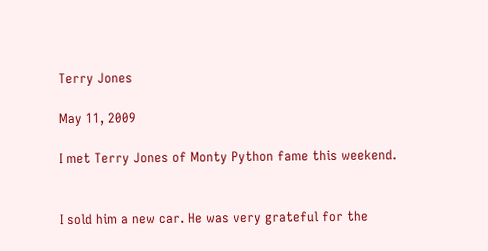Terry Jones

May 11, 2009

I met Terry Jones of Monty Python fame this weekend.


I sold him a new car. He was very grateful for the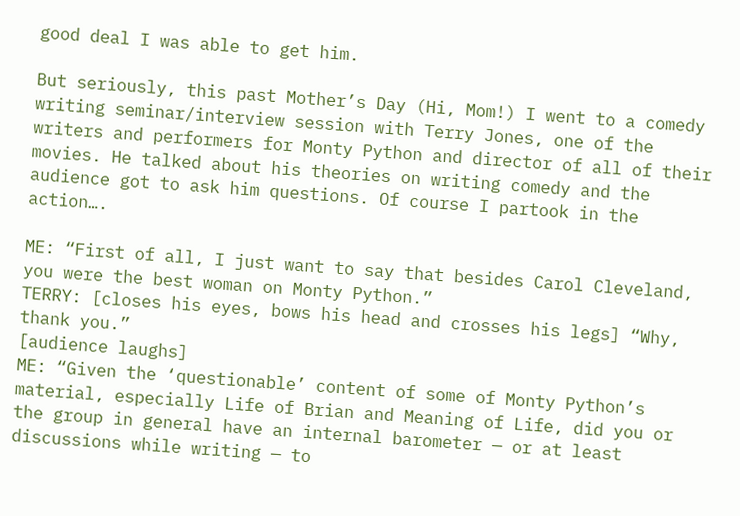good deal I was able to get him.

But seriously, this past Mother’s Day (Hi, Mom!) I went to a comedy writing seminar/interview session with Terry Jones, one of the writers and performers for Monty Python and director of all of their movies. He talked about his theories on writing comedy and the audience got to ask him questions. Of course I partook in the action….

ME: “First of all, I just want to say that besides Carol Cleveland, you were the best woman on Monty Python.”
TERRY: [closes his eyes, bows his head and crosses his legs] “Why, thank you.”
[audience laughs]
ME: “Given the ‘questionable’ content of some of Monty Python’s material, especially Life of Brian and Meaning of Life, did you or the group in general have an internal barometer — or at least discussions while writing — to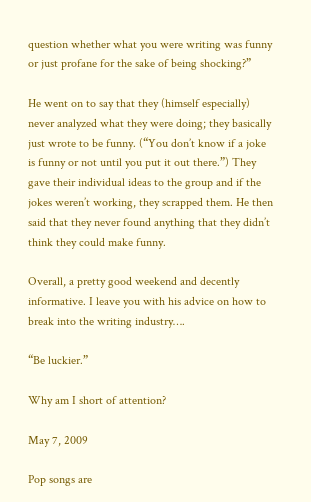question whether what you were writing was funny or just profane for the sake of being shocking?”

He went on to say that they (himself especially) never analyzed what they were doing; they basically just wrote to be funny. (“You don’t know if a joke is funny or not until you put it out there.”) They gave their individual ideas to the group and if the jokes weren’t working, they scrapped them. He then said that they never found anything that they didn’t think they could make funny.

Overall, a pretty good weekend and decently informative. I leave you with his advice on how to break into the writing industry….

“Be luckier.”

Why am I short of attention?

May 7, 2009

Pop songs are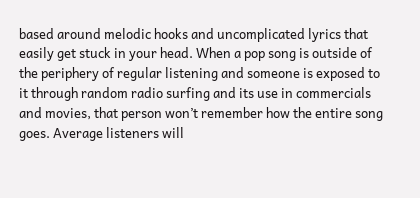based around melodic hooks and uncomplicated lyrics that easily get stuck in your head. When a pop song is outside of the periphery of regular listening and someone is exposed to it through random radio surfing and its use in commercials and movies, that person won’t remember how the entire song goes. Average listeners will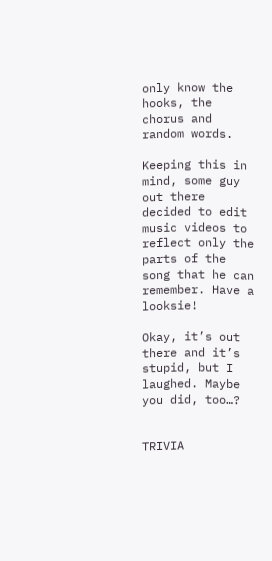only know the hooks, the chorus and random words.

Keeping this in mind, some guy out there decided to edit music videos to reflect only the parts of the song that he can remember. Have a looksie!

Okay, it’s out there and it’s stupid, but I laughed. Maybe you did, too…?


TRIVIA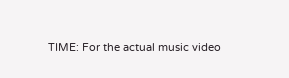TIME: For the actual music video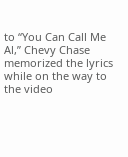to “You Can Call Me Al,” Chevy Chase memorized the lyrics while on the way to the video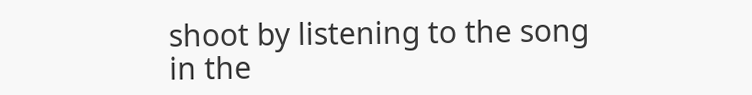shoot by listening to the song in the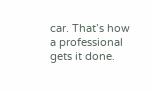car. That’s how a professional gets it done.